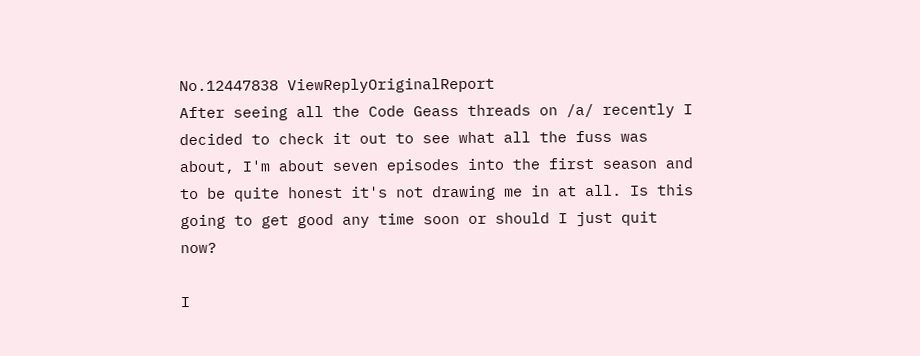No.12447838 ViewReplyOriginalReport
After seeing all the Code Geass threads on /a/ recently I decided to check it out to see what all the fuss was about, I'm about seven episodes into the first season and to be quite honest it's not drawing me in at all. Is this going to get good any time soon or should I just quit now?

I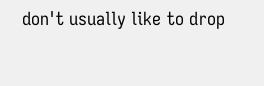don't usually like to drop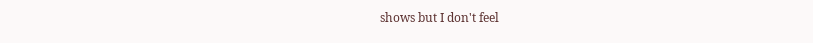shows but I don't feel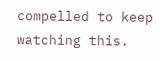compelled to keep watching this.